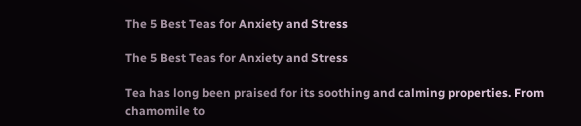The 5 Best Teas for Anxiety and Stress

The 5 Best Teas for Anxiety and Stress

Tea has long been praised for its soothing and calming properties. From chamomile to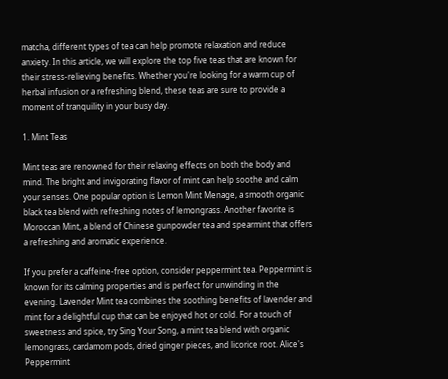matcha, different types of tea can help promote relaxation and reduce anxiety. In this article, we will explore the top five teas that are known for their stress-relieving benefits. Whether you're looking for a warm cup of herbal infusion or a refreshing blend, these teas are sure to provide a moment of tranquility in your busy day.

1. Mint Teas

Mint teas are renowned for their relaxing effects on both the body and mind. The bright and invigorating flavor of mint can help soothe and calm your senses. One popular option is Lemon Mint Menage, a smooth organic black tea blend with refreshing notes of lemongrass. Another favorite is Moroccan Mint, a blend of Chinese gunpowder tea and spearmint that offers a refreshing and aromatic experience.

If you prefer a caffeine-free option, consider peppermint tea. Peppermint is known for its calming properties and is perfect for unwinding in the evening. Lavender Mint tea combines the soothing benefits of lavender and mint for a delightful cup that can be enjoyed hot or cold. For a touch of sweetness and spice, try Sing Your Song, a mint tea blend with organic lemongrass, cardamom pods, dried ginger pieces, and licorice root. Alice's Peppermint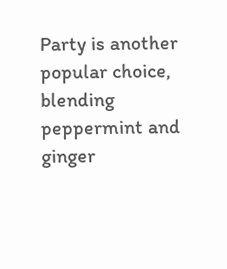Party is another popular choice, blending peppermint and ginger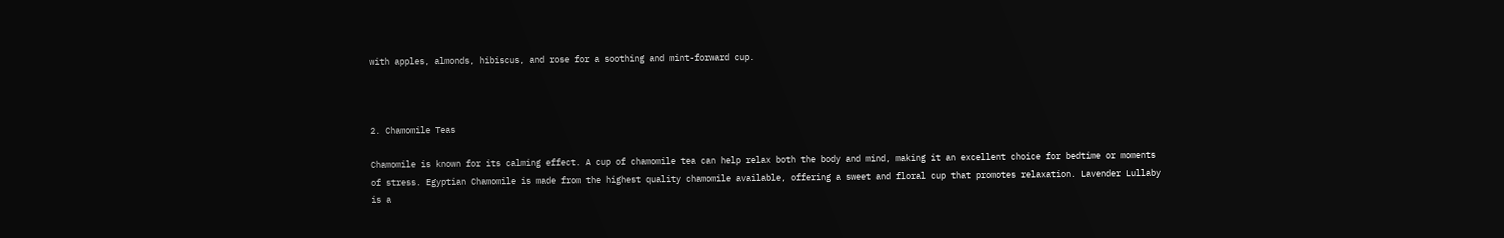with apples, almonds, hibiscus, and rose for a soothing and mint-forward cup.



2. Chamomile Teas

Chamomile is known for its calming effect. A cup of chamomile tea can help relax both the body and mind, making it an excellent choice for bedtime or moments of stress. Egyptian Chamomile is made from the highest quality chamomile available, offering a sweet and floral cup that promotes relaxation. Lavender Lullaby is a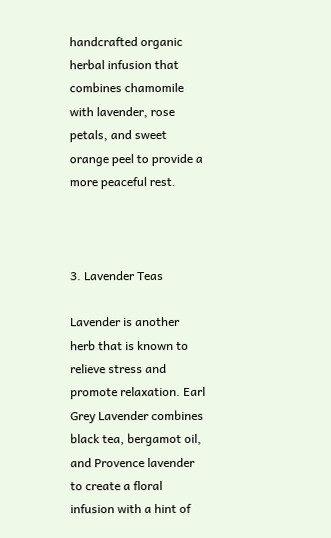handcrafted organic herbal infusion that combines chamomile with lavender, rose petals, and sweet orange peel to provide a more peaceful rest.



3. Lavender Teas

Lavender is another herb that is known to relieve stress and promote relaxation. Earl Grey Lavender combines black tea, bergamot oil, and Provence lavender to create a floral infusion with a hint of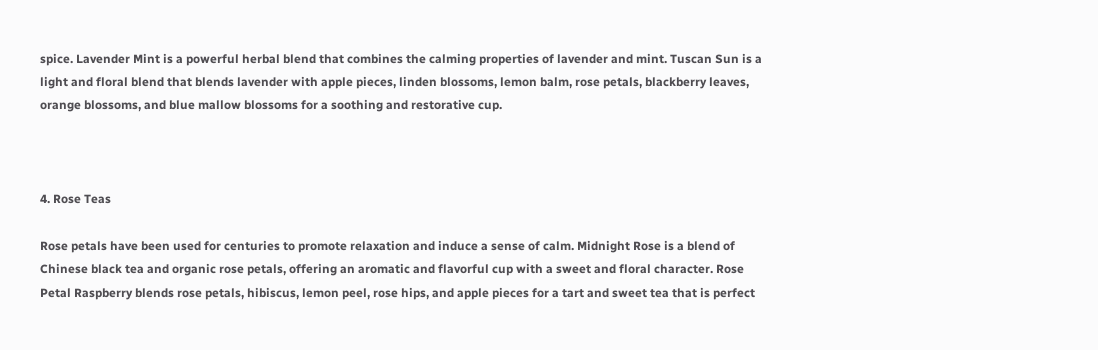spice. Lavender Mint is a powerful herbal blend that combines the calming properties of lavender and mint. Tuscan Sun is a light and floral blend that blends lavender with apple pieces, linden blossoms, lemon balm, rose petals, blackberry leaves, orange blossoms, and blue mallow blossoms for a soothing and restorative cup.



4. Rose Teas

Rose petals have been used for centuries to promote relaxation and induce a sense of calm. Midnight Rose is a blend of Chinese black tea and organic rose petals, offering an aromatic and flavorful cup with a sweet and floral character. Rose Petal Raspberry blends rose petals, hibiscus, lemon peel, rose hips, and apple pieces for a tart and sweet tea that is perfect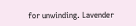for unwinding. Lavender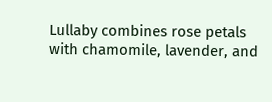Lullaby combines rose petals with chamomile, lavender, and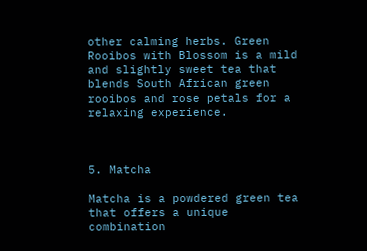other calming herbs. Green Rooibos with Blossom is a mild and slightly sweet tea that blends South African green rooibos and rose petals for a relaxing experience.



5. Matcha

Matcha is a powdered green tea that offers a unique combination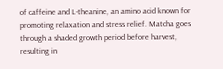of caffeine and L-theanine, an amino acid known for promoting relaxation and stress relief. Matcha goes through a shaded growth period before harvest, resulting in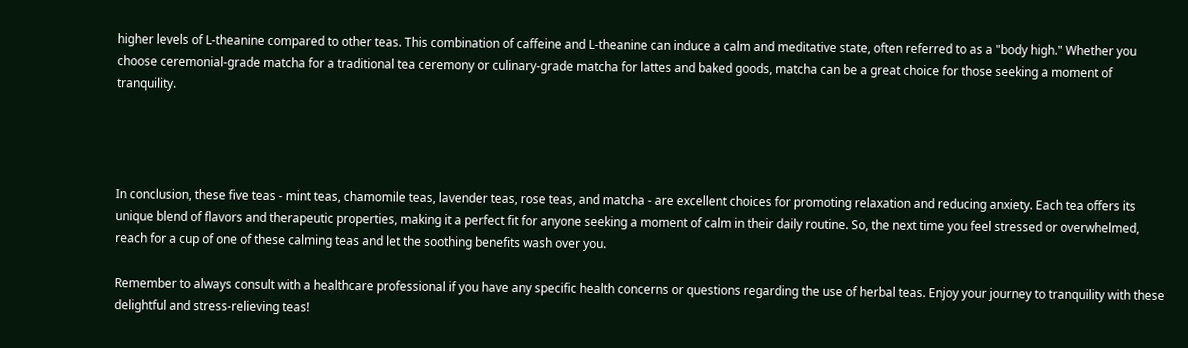higher levels of L-theanine compared to other teas. This combination of caffeine and L-theanine can induce a calm and meditative state, often referred to as a "body high." Whether you choose ceremonial-grade matcha for a traditional tea ceremony or culinary-grade matcha for lattes and baked goods, matcha can be a great choice for those seeking a moment of tranquility.




In conclusion, these five teas - mint teas, chamomile teas, lavender teas, rose teas, and matcha - are excellent choices for promoting relaxation and reducing anxiety. Each tea offers its unique blend of flavors and therapeutic properties, making it a perfect fit for anyone seeking a moment of calm in their daily routine. So, the next time you feel stressed or overwhelmed, reach for a cup of one of these calming teas and let the soothing benefits wash over you.

Remember to always consult with a healthcare professional if you have any specific health concerns or questions regarding the use of herbal teas. Enjoy your journey to tranquility with these delightful and stress-relieving teas!